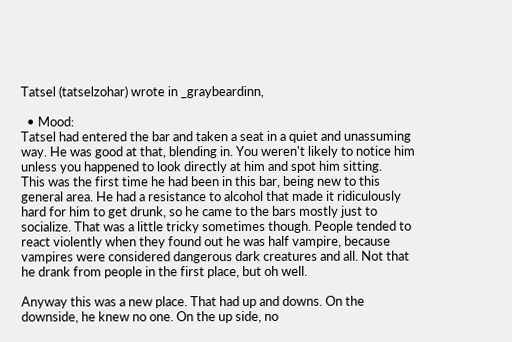Tatsel (tatselzohar) wrote in _graybeardinn,

  • Mood:
Tatsel had entered the bar and taken a seat in a quiet and unassuming way. He was good at that, blending in. You weren't likely to notice him unless you happened to look directly at him and spot him sitting.
This was the first time he had been in this bar, being new to this general area. He had a resistance to alcohol that made it ridiculously hard for him to get drunk, so he came to the bars mostly just to socialize. That was a little tricky sometimes though. People tended to react violently when they found out he was half vampire, because vampires were considered dangerous dark creatures and all. Not that he drank from people in the first place, but oh well.

Anyway this was a new place. That had up and downs. On the downside, he knew no one. On the up side, no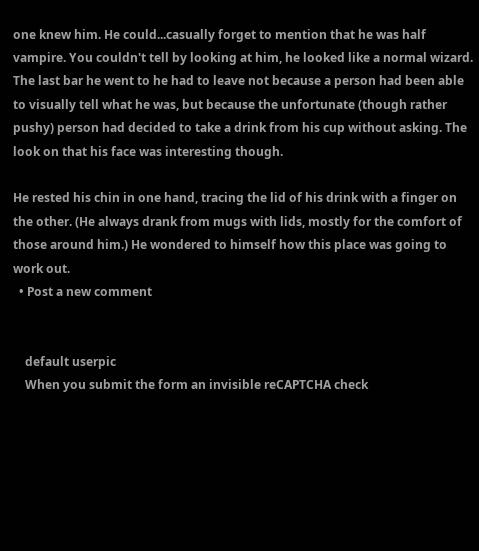one knew him. He could...casually forget to mention that he was half vampire. You couldn't tell by looking at him, he looked like a normal wizard. The last bar he went to he had to leave not because a person had been able to visually tell what he was, but because the unfortunate (though rather pushy) person had decided to take a drink from his cup without asking. The look on that his face was interesting though.

He rested his chin in one hand, tracing the lid of his drink with a finger on the other. (He always drank from mugs with lids, mostly for the comfort of those around him.) He wondered to himself how this place was going to work out.
  • Post a new comment


    default userpic
    When you submit the form an invisible reCAPTCHA check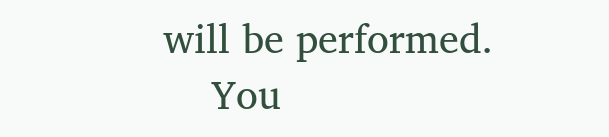will be performed.
    You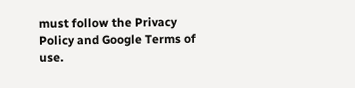must follow the Privacy Policy and Google Terms of use.